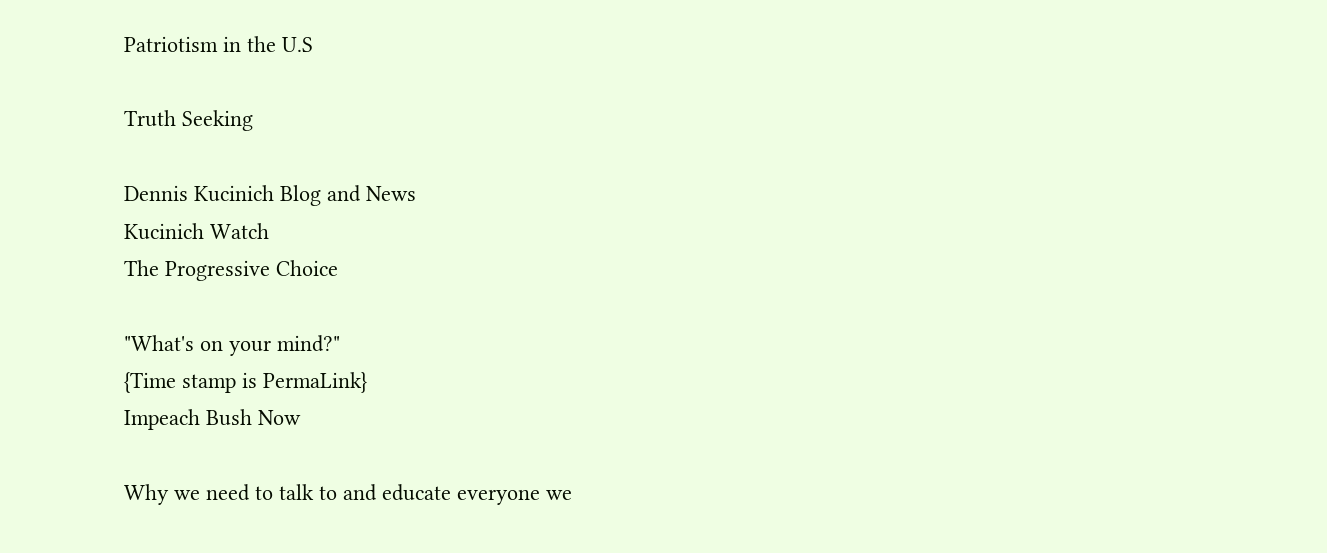Patriotism in the U.S

Truth Seeking

Dennis Kucinich Blog and News
Kucinich Watch
The Progressive Choice

"What's on your mind?"
{Time stamp is PermaLink}
Impeach Bush Now

Why we need to talk to and educate everyone we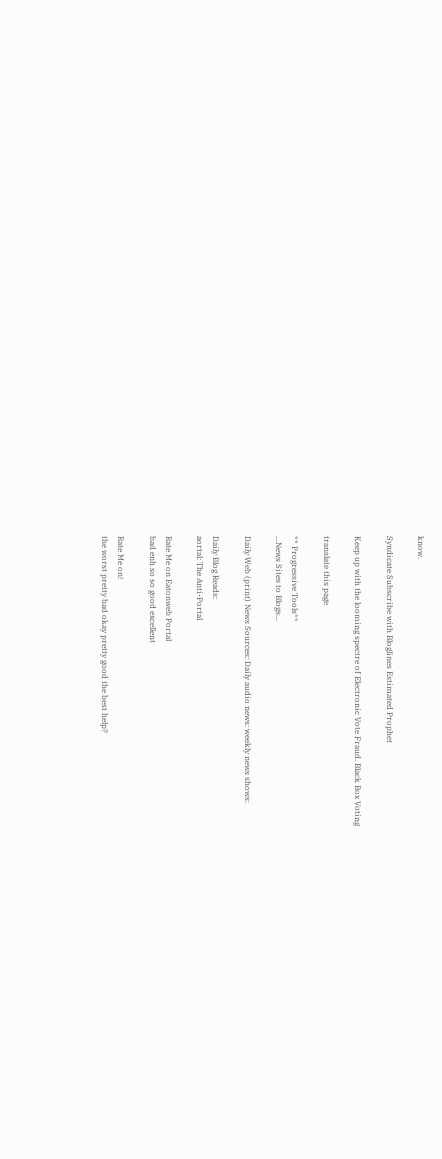know.

Syndicate Subscribe with Bloglines Estimated Prophet

Keep up with the looming spectre of Electronic Vote Fraud. Black Box Voting

translate this page

** Progressive Tools**
...News Sites to Blogs...

Daily Web (print) News Sources: Daily audio news: weekly news shows:

Daily Blog Reads:
aortal: The Anti-Portal

Rate Me on Eatonweb Portal
bad enh so so good excellent

Rate Me on!
the worst pretty bad okay pretty good the best help?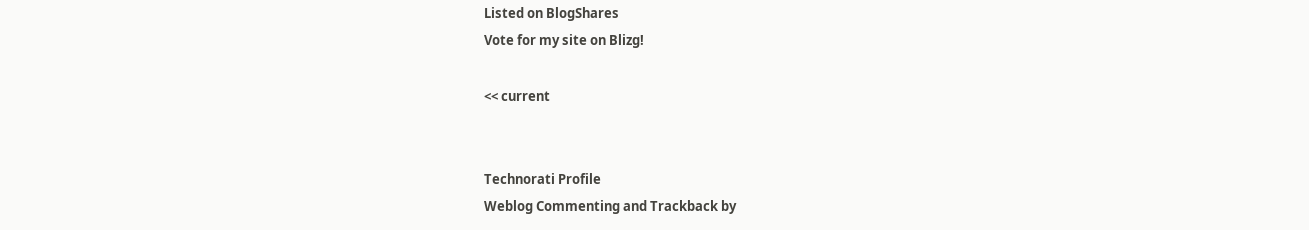Listed on BlogShares
Vote for my site on Blizg!

<< current


Technorati Profile
Weblog Commenting and Trackback by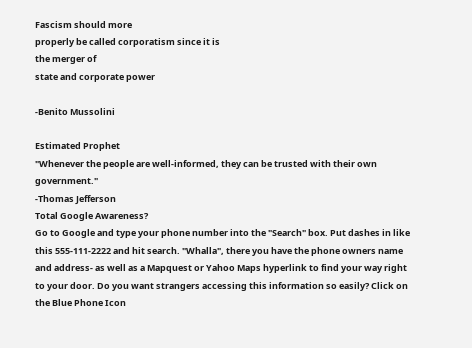Fascism should more
properly be called corporatism since it is
the merger of
state and corporate power

-Benito Mussolini

Estimated Prophet
"Whenever the people are well-informed, they can be trusted with their own government."
-Thomas Jefferson
Total Google Awareness?
Go to Google and type your phone number into the "Search" box. Put dashes in like this 555-111-2222 and hit search. "Whalla", there you have the phone owners name and address- as well as a Mapquest or Yahoo Maps hyperlink to find your way right to your door. Do you want strangers accessing this information so easily? Click on the Blue Phone Icon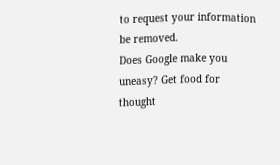to request your information be removed.
Does Google make you uneasy? Get food for thought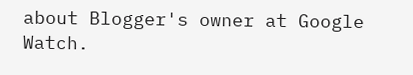about Blogger's owner at Google Watch.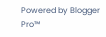Powered by Blogger Pro™